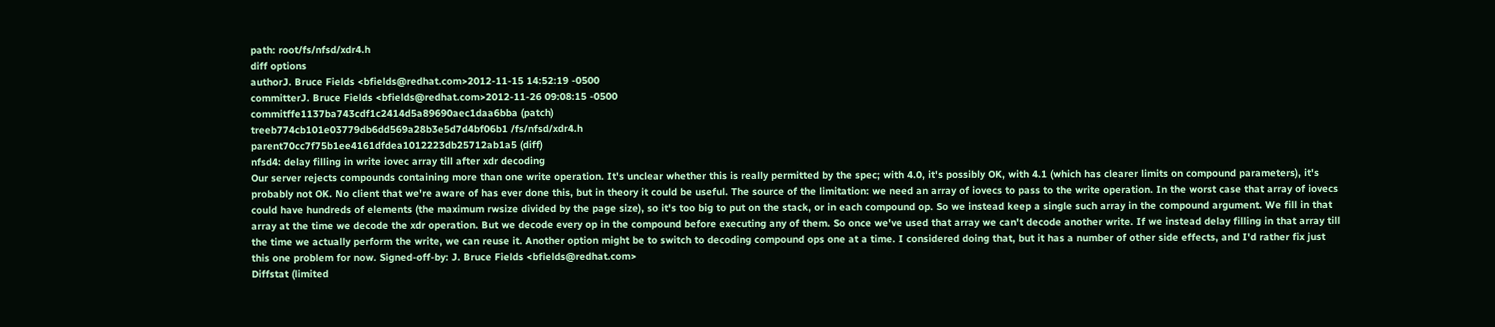path: root/fs/nfsd/xdr4.h
diff options
authorJ. Bruce Fields <bfields@redhat.com>2012-11-15 14:52:19 -0500
committerJ. Bruce Fields <bfields@redhat.com>2012-11-26 09:08:15 -0500
commitffe1137ba743cdf1c2414d5a89690aec1daa6bba (patch)
treeb774cb101e03779db6dd569a28b3e5d7d4bf06b1 /fs/nfsd/xdr4.h
parent70cc7f75b1ee4161dfdea1012223db25712ab1a5 (diff)
nfsd4: delay filling in write iovec array till after xdr decoding
Our server rejects compounds containing more than one write operation. It's unclear whether this is really permitted by the spec; with 4.0, it's possibly OK, with 4.1 (which has clearer limits on compound parameters), it's probably not OK. No client that we're aware of has ever done this, but in theory it could be useful. The source of the limitation: we need an array of iovecs to pass to the write operation. In the worst case that array of iovecs could have hundreds of elements (the maximum rwsize divided by the page size), so it's too big to put on the stack, or in each compound op. So we instead keep a single such array in the compound argument. We fill in that array at the time we decode the xdr operation. But we decode every op in the compound before executing any of them. So once we've used that array we can't decode another write. If we instead delay filling in that array till the time we actually perform the write, we can reuse it. Another option might be to switch to decoding compound ops one at a time. I considered doing that, but it has a number of other side effects, and I'd rather fix just this one problem for now. Signed-off-by: J. Bruce Fields <bfields@redhat.com>
Diffstat (limited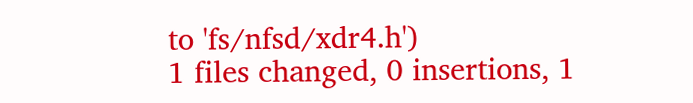to 'fs/nfsd/xdr4.h')
1 files changed, 0 insertions, 1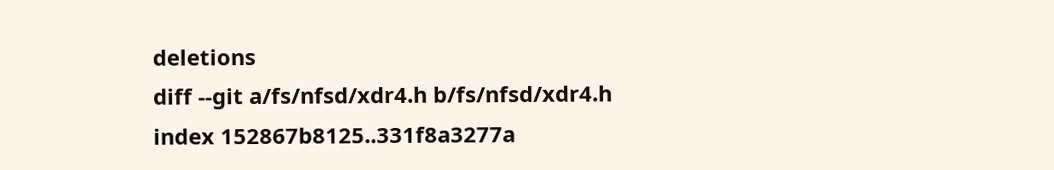deletions
diff --git a/fs/nfsd/xdr4.h b/fs/nfsd/xdr4.h
index 152867b8125..331f8a3277a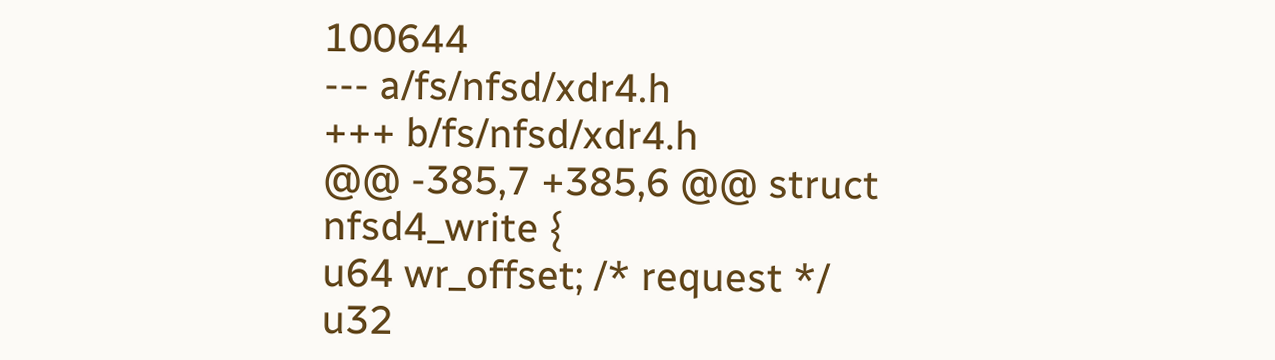100644
--- a/fs/nfsd/xdr4.h
+++ b/fs/nfsd/xdr4.h
@@ -385,7 +385,6 @@ struct nfsd4_write {
u64 wr_offset; /* request */
u32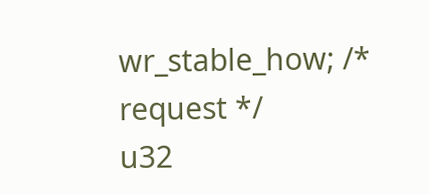wr_stable_how; /* request */
u32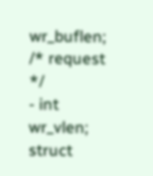wr_buflen; /* request */
- int wr_vlen;
struct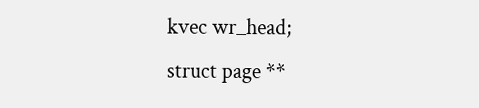kvec wr_head;
struct page **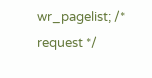wr_pagelist; /* request */